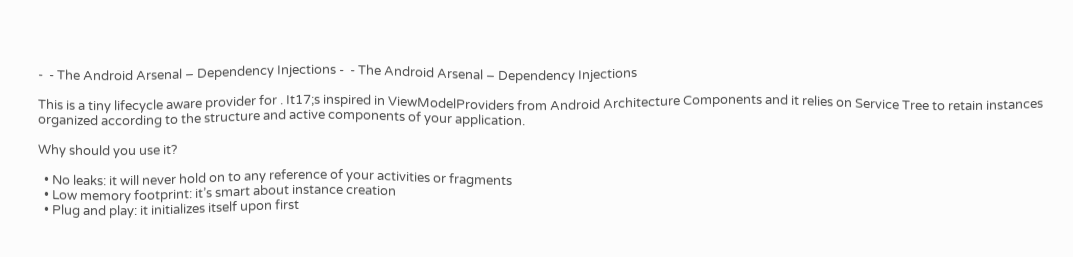-  - The Android Arsenal – Dependency Injections -  - The Android Arsenal – Dependency Injections

This is a tiny lifecycle aware provider for . It17;s inspired in ViewModelProviders from Android Architecture Components and it relies on Service Tree to retain instances organized according to the structure and active components of your application.

Why should you use it?

  • No leaks: it will never hold on to any reference of your activities or fragments
  • Low memory footprint: it’s smart about instance creation
  • Plug and play: it initializes itself upon first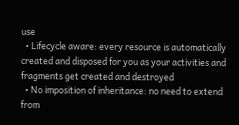use
  • Lifecycle aware: every resource is automatically created and disposed for you as your activities and fragments get created and destroyed
  • No imposition of inheritance: no need to extend from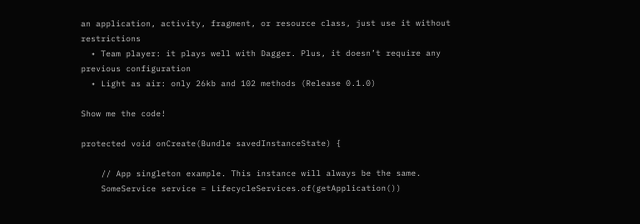an application, activity, fragment, or resource class, just use it without restrictions
  • Team player: it plays well with Dagger. Plus, it doesn’t require any previous configuration
  • Light as air: only 26kb and 102 methods (Release 0.1.0)

Show me the code!

protected void onCreate(Bundle savedInstanceState) {

    // App singleton example. This instance will always be the same.
    SomeService service = LifecycleServices.of(getApplication())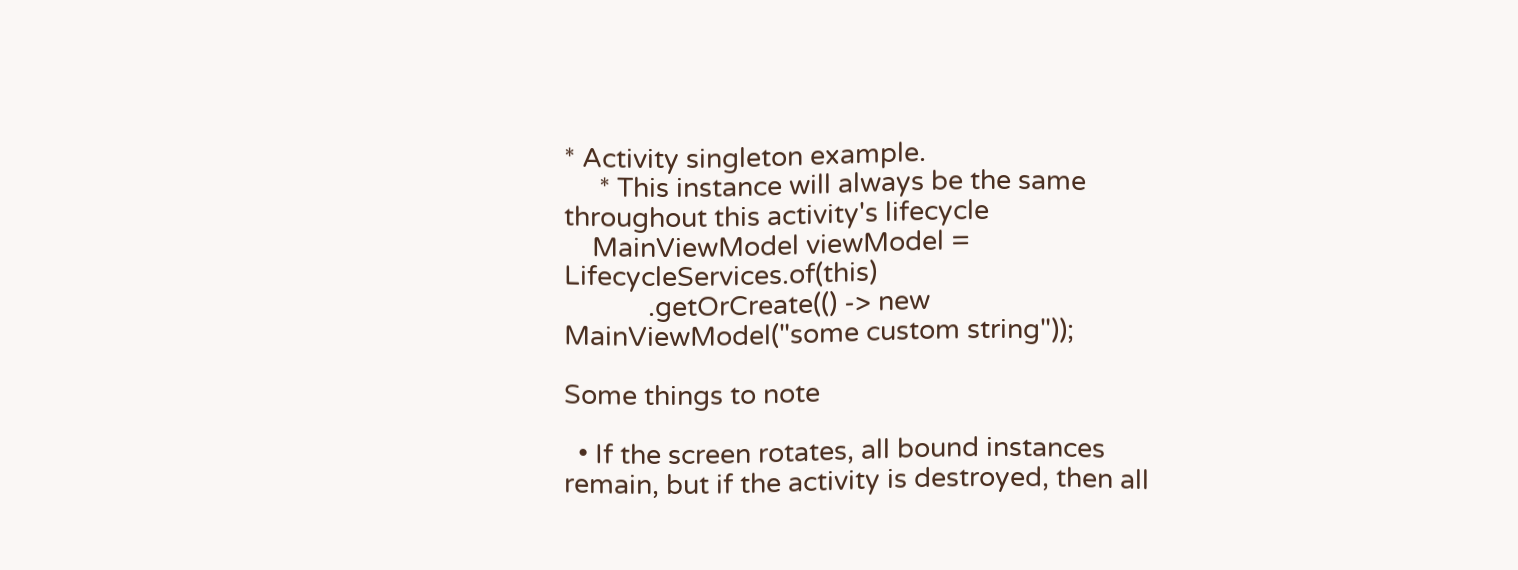* Activity singleton example.
     * This instance will always be the same throughout this activity's lifecycle
    MainViewModel viewModel = LifecycleServices.of(this)
            .getOrCreate(() -> new MainViewModel("some custom string"));

Some things to note

  • If the screen rotates, all bound instances remain, but if the activity is destroyed, then all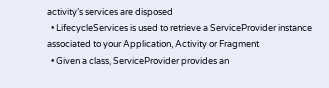activity’s services are disposed
  • LifecycleServices is used to retrieve a ServiceProvider instance associated to your Application, Activity or Fragment
  • Given a class, ServiceProvider provides an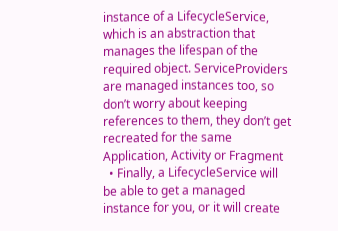instance of a LifecycleService, which is an abstraction that manages the lifespan of the required object. ServiceProviders are managed instances too, so don’t worry about keeping references to them, they don’t get recreated for the same Application, Activity or Fragment
  • Finally, a LifecycleService will be able to get a managed instance for you, or it will create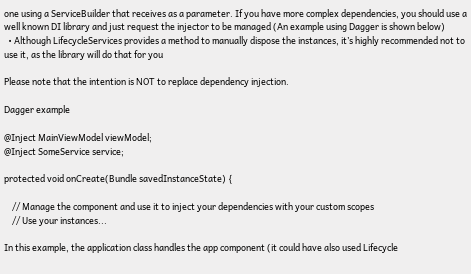one using a ServiceBuilder that receives as a parameter. If you have more complex dependencies, you should use a well known DI library and just request the injector to be managed (An example using Dagger is shown below)
  • Although LifecycleServices provides a method to manually dispose the instances, it’s highly recommended not to use it, as the library will do that for you

Please note that the intention is NOT to replace dependency injection.

Dagger example

@Inject MainViewModel viewModel;
@Inject SomeService service;

protected void onCreate(Bundle savedInstanceState) {

    // Manage the component and use it to inject your dependencies with your custom scopes
    // Use your instances...

In this example, the application class handles the app component (it could have also used Lifecycle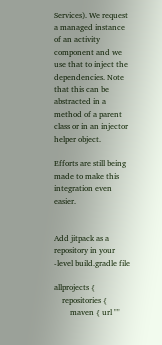Services). We request a managed instance of an activity component and we use that to inject the dependencies. Note that this can be abstracted in a method of a parent class or in an injector helper object.

Efforts are still being made to make this integration even easier.


Add jitpack as a repository in your -level build.gradle file

allprojects {
    repositories {
        maven { url ""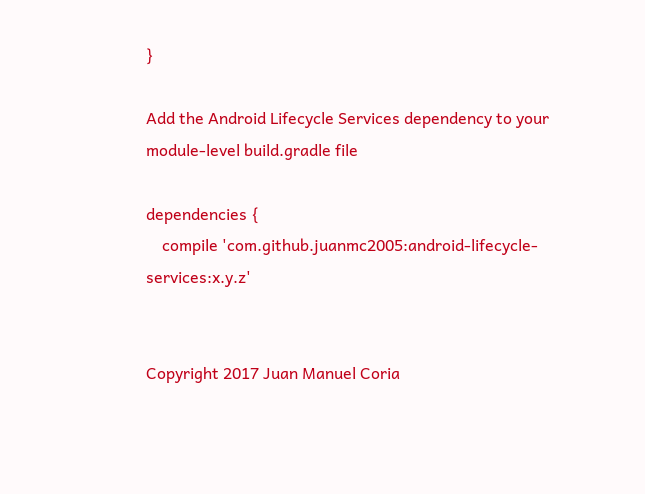}

Add the Android Lifecycle Services dependency to your module-level build.gradle file

dependencies {
    compile 'com.github.juanmc2005:android-lifecycle-services:x.y.z'


Copyright 2017 Juan Manuel Coria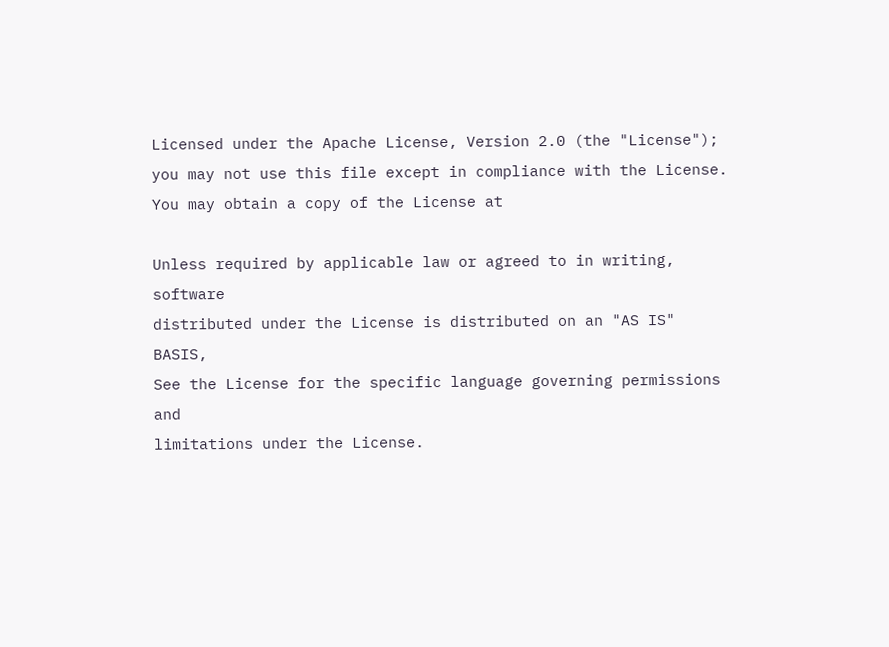Licensed under the Apache License, Version 2.0 (the "License");
you may not use this file except in compliance with the License.
You may obtain a copy of the License at

Unless required by applicable law or agreed to in writing, software
distributed under the License is distributed on an "AS IS" BASIS,
See the License for the specific language governing permissions and
limitations under the License.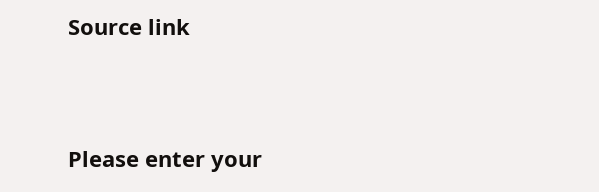Source link


Please enter your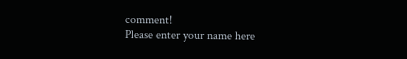comment!
Please enter your name here